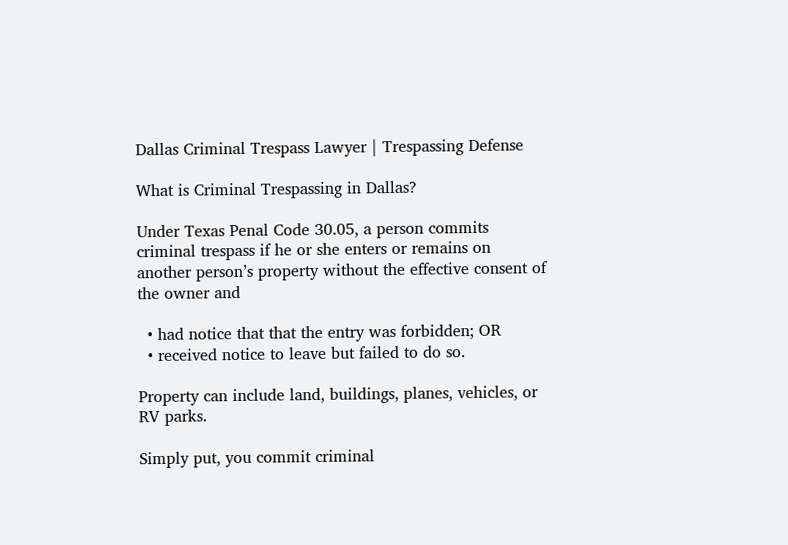Dallas Criminal Trespass Lawyer | Trespassing Defense

What is Criminal Trespassing in Dallas?

Under Texas Penal Code 30.05, a person commits criminal trespass if he or she enters or remains on another person’s property without the effective consent of the owner and

  • had notice that that the entry was forbidden; OR
  • received notice to leave but failed to do so.

Property can include land, buildings, planes, vehicles, or RV parks.

Simply put, you commit criminal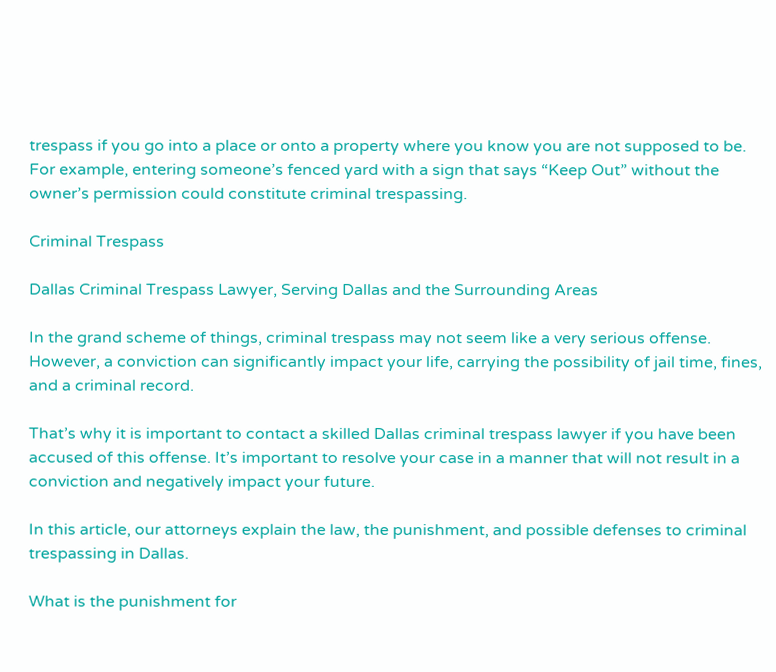trespass if you go into a place or onto a property where you know you are not supposed to be. For example, entering someone’s fenced yard with a sign that says “Keep Out” without the owner’s permission could constitute criminal trespassing.

Criminal Trespass

Dallas Criminal Trespass Lawyer, Serving Dallas and the Surrounding Areas

In the grand scheme of things, criminal trespass may not seem like a very serious offense. However, a conviction can significantly impact your life, carrying the possibility of jail time, fines, and a criminal record.

That’s why it is important to contact a skilled Dallas criminal trespass lawyer if you have been accused of this offense. It’s important to resolve your case in a manner that will not result in a conviction and negatively impact your future.

In this article, our attorneys explain the law, the punishment, and possible defenses to criminal trespassing in Dallas.

What is the punishment for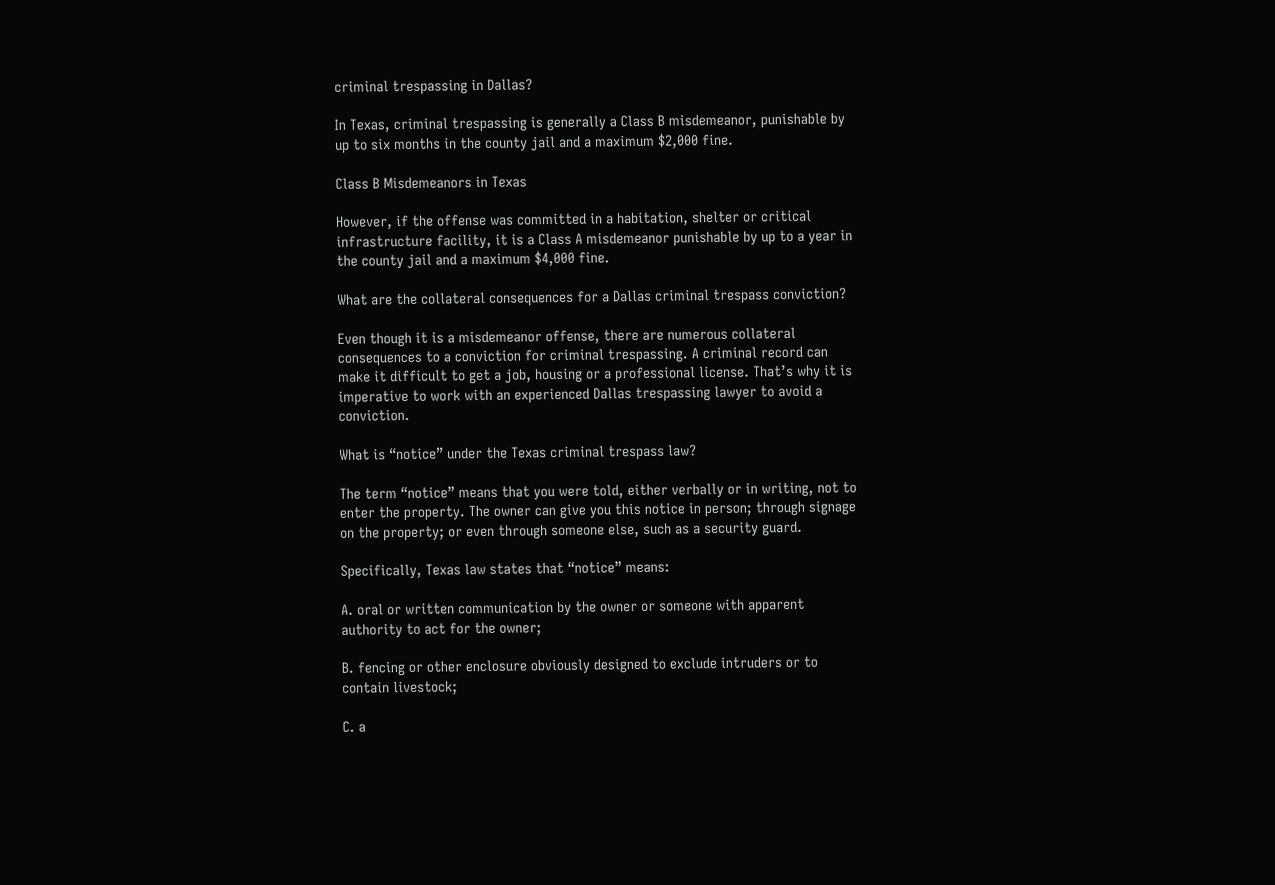criminal trespassing in Dallas?

In Texas, criminal trespassing is generally a Class B misdemeanor, punishable by up to six months in the county jail and a maximum $2,000 fine.

Class B Misdemeanors in Texas

However, if the offense was committed in a habitation, shelter or critical infrastructure facility, it is a Class A misdemeanor punishable by up to a year in the county jail and a maximum $4,000 fine.

What are the collateral consequences for a Dallas criminal trespass conviction?

Even though it is a misdemeanor offense, there are numerous collateral consequences to a conviction for criminal trespassing. A criminal record can make it difficult to get a job, housing or a professional license. That’s why it is imperative to work with an experienced Dallas trespassing lawyer to avoid a conviction.

What is “notice” under the Texas criminal trespass law?

The term “notice” means that you were told, either verbally or in writing, not to enter the property. The owner can give you this notice in person; through signage on the property; or even through someone else, such as a security guard.

Specifically, Texas law states that “notice” means:

A. oral or written communication by the owner or someone with apparent authority to act for the owner;

B. fencing or other enclosure obviously designed to exclude intruders or to contain livestock;

C. a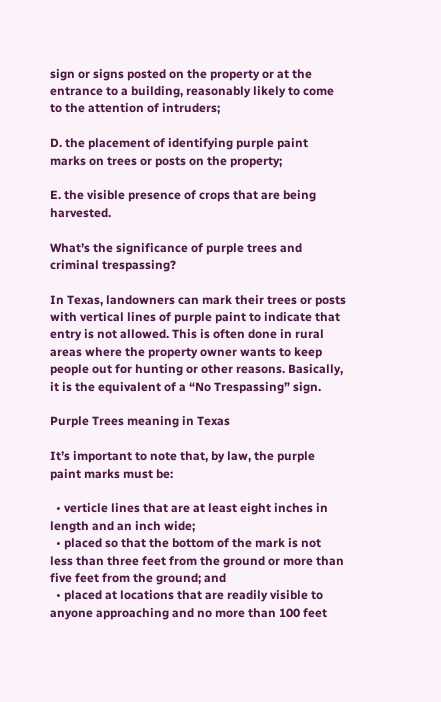sign or signs posted on the property or at the entrance to a building, reasonably likely to come to the attention of intruders;

D. the placement of identifying purple paint marks on trees or posts on the property;

E. the visible presence of crops that are being harvested.

What’s the significance of purple trees and criminal trespassing?

In Texas, landowners can mark their trees or posts with vertical lines of purple paint to indicate that entry is not allowed. This is often done in rural areas where the property owner wants to keep people out for hunting or other reasons. Basically, it is the equivalent of a “No Trespassing” sign.

Purple Trees meaning in Texas

It’s important to note that, by law, the purple paint marks must be:

  • verticle lines that are at least eight inches in length and an inch wide;
  • placed so that the bottom of the mark is not less than three feet from the ground or more than five feet from the ground; and
  • placed at locations that are readily visible to anyone approaching and no more than 100 feet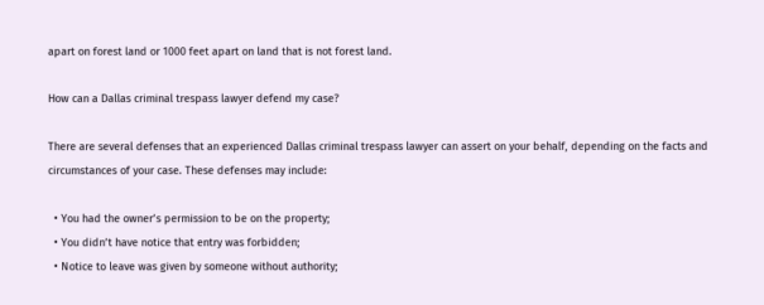apart on forest land or 1000 feet apart on land that is not forest land.

How can a Dallas criminal trespass lawyer defend my case?

There are several defenses that an experienced Dallas criminal trespass lawyer can assert on your behalf, depending on the facts and circumstances of your case. These defenses may include:

  • You had the owner’s permission to be on the property;
  • You didn’t have notice that entry was forbidden;
  • Notice to leave was given by someone without authority;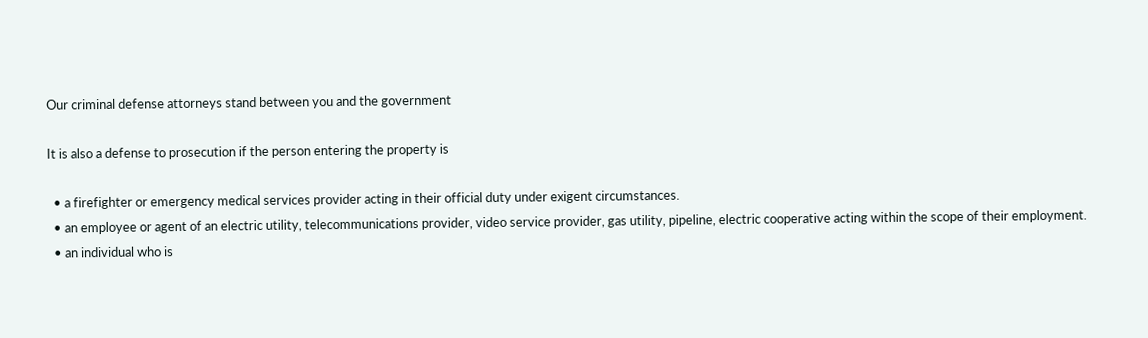Our criminal defense attorneys stand between you and the government

It is also a defense to prosecution if the person entering the property is

  • a firefighter or emergency medical services provider acting in their official duty under exigent circumstances.
  • an employee or agent of an electric utility, telecommunications provider, video service provider, gas utility, pipeline, electric cooperative acting within the scope of their employment.
  • an individual who is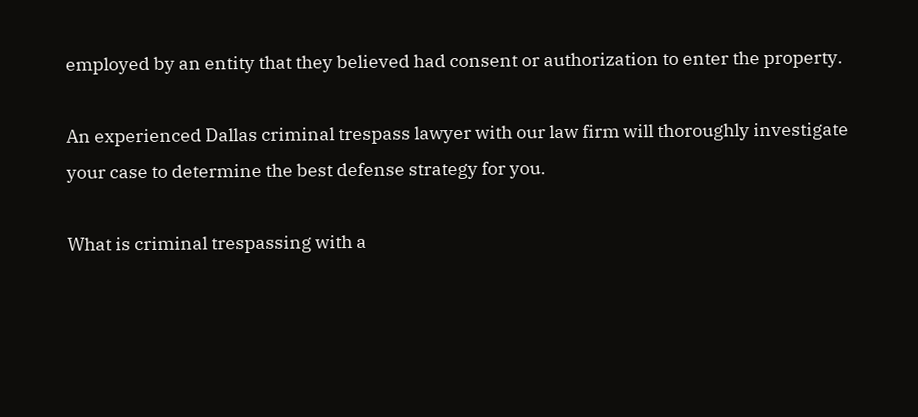employed by an entity that they believed had consent or authorization to enter the property.

An experienced Dallas criminal trespass lawyer with our law firm will thoroughly investigate your case to determine the best defense strategy for you.

What is criminal trespassing with a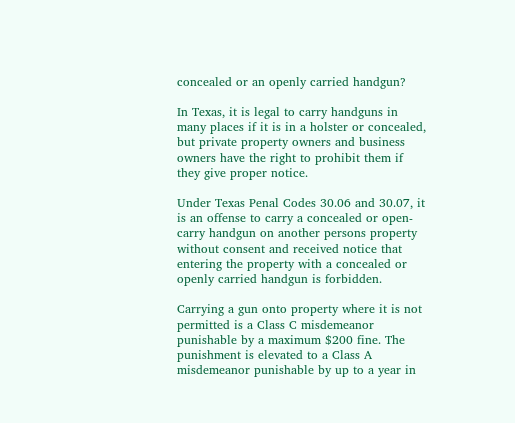concealed or an openly carried handgun?

In Texas, it is legal to carry handguns in many places if it is in a holster or concealed, but private property owners and business owners have the right to prohibit them if they give proper notice.

Under Texas Penal Codes 30.06 and 30.07, it is an offense to carry a concealed or open-carry handgun on another persons property without consent and received notice that entering the property with a concealed or openly carried handgun is forbidden.

Carrying a gun onto property where it is not permitted is a Class C misdemeanor punishable by a maximum $200 fine. The punishment is elevated to a Class A misdemeanor punishable by up to a year in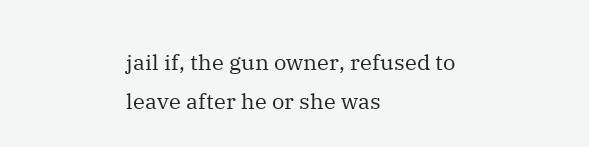jail if, the gun owner, refused to leave after he or she was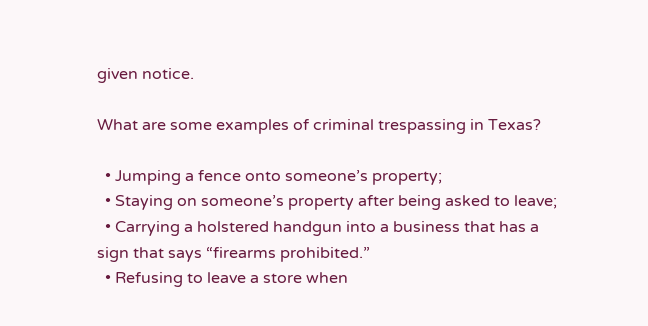given notice.

What are some examples of criminal trespassing in Texas?

  • Jumping a fence onto someone’s property;
  • Staying on someone’s property after being asked to leave;
  • Carrying a holstered handgun into a business that has a sign that says “firearms prohibited.”
  • Refusing to leave a store when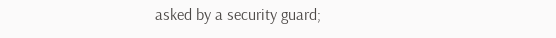asked by a security guard;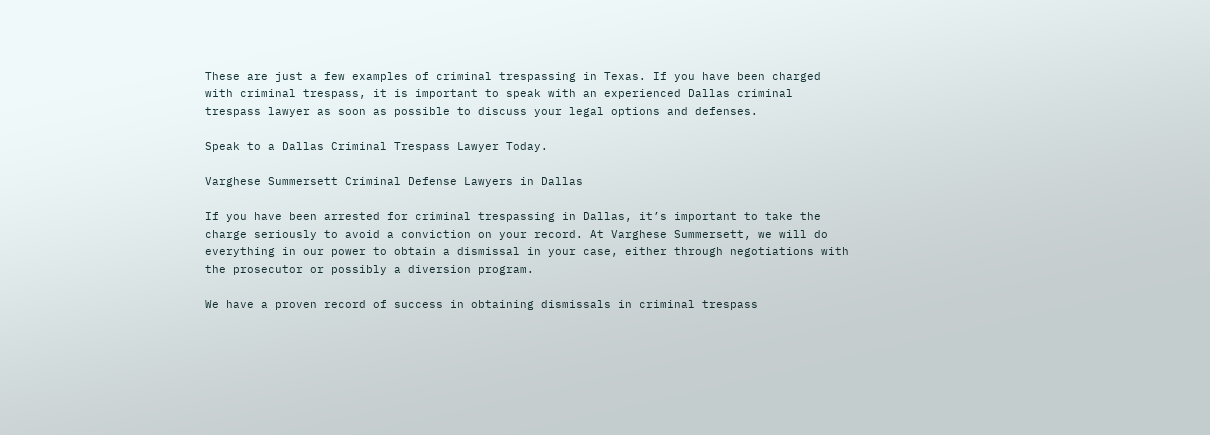These are just a few examples of criminal trespassing in Texas. If you have been charged with criminal trespass, it is important to speak with an experienced Dallas criminal trespass lawyer as soon as possible to discuss your legal options and defenses.

Speak to a Dallas Criminal Trespass Lawyer Today.

Varghese Summersett Criminal Defense Lawyers in Dallas

If you have been arrested for criminal trespassing in Dallas, it’s important to take the charge seriously to avoid a conviction on your record. At Varghese Summersett, we will do everything in our power to obtain a dismissal in your case, either through negotiations with the prosecutor or possibly a diversion program.

We have a proven record of success in obtaining dismissals in criminal trespass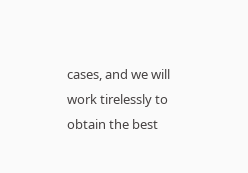cases, and we will work tirelessly to obtain the best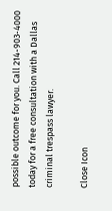possible outcome for you. Call 214-903-4000 today for a free consultation with a Dallas criminal trespass lawyer.

Close Icon